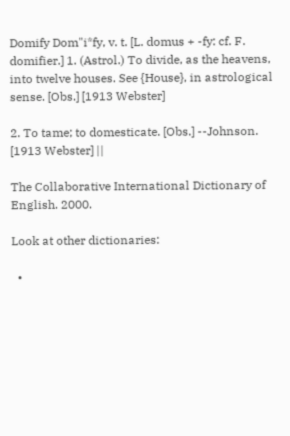Domify Dom"i*fy, v. t. [L. domus + -fy: cf. F. domifier.] 1. (Astrol.) To divide, as the heavens, into twelve houses. See {House}, in astrological sense. [Obs.] [1913 Webster]

2. To tame; to domesticate. [Obs.] --Johnson. [1913 Webster] ||

The Collaborative International Dictionary of English. 2000.

Look at other dictionaries:

  •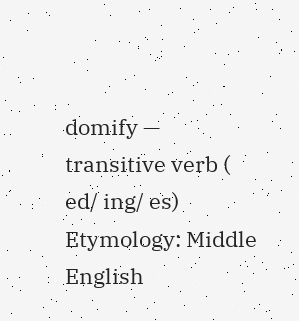domify — transitive verb ( ed/ ing/ es) Etymology: Middle English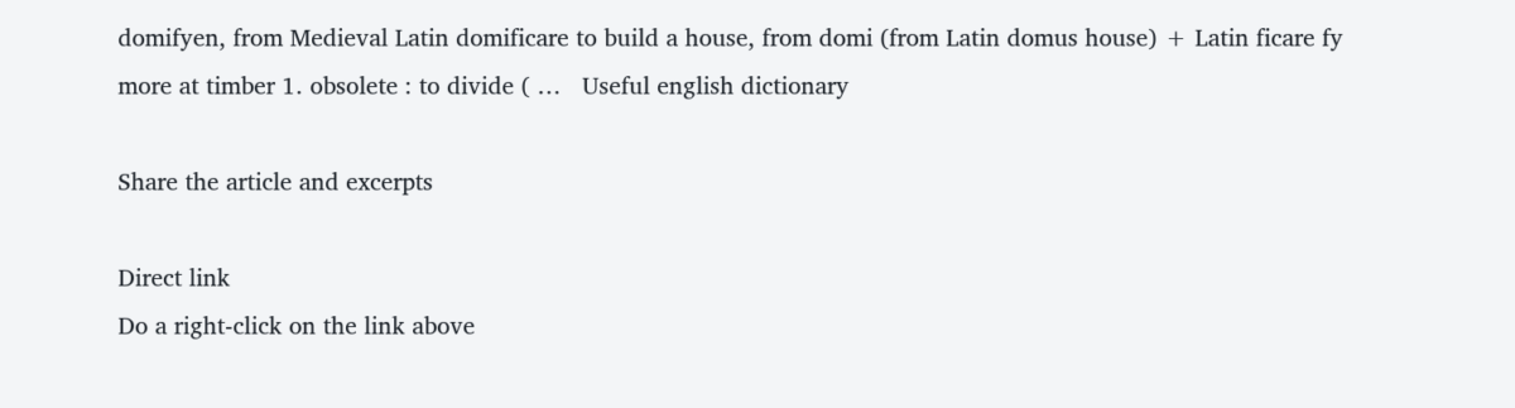domifyen, from Medieval Latin domificare to build a house, from domi (from Latin domus house) + Latin ficare fy more at timber 1. obsolete : to divide ( …   Useful english dictionary

Share the article and excerpts

Direct link
Do a right-click on the link above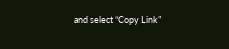and select “Copy Link”